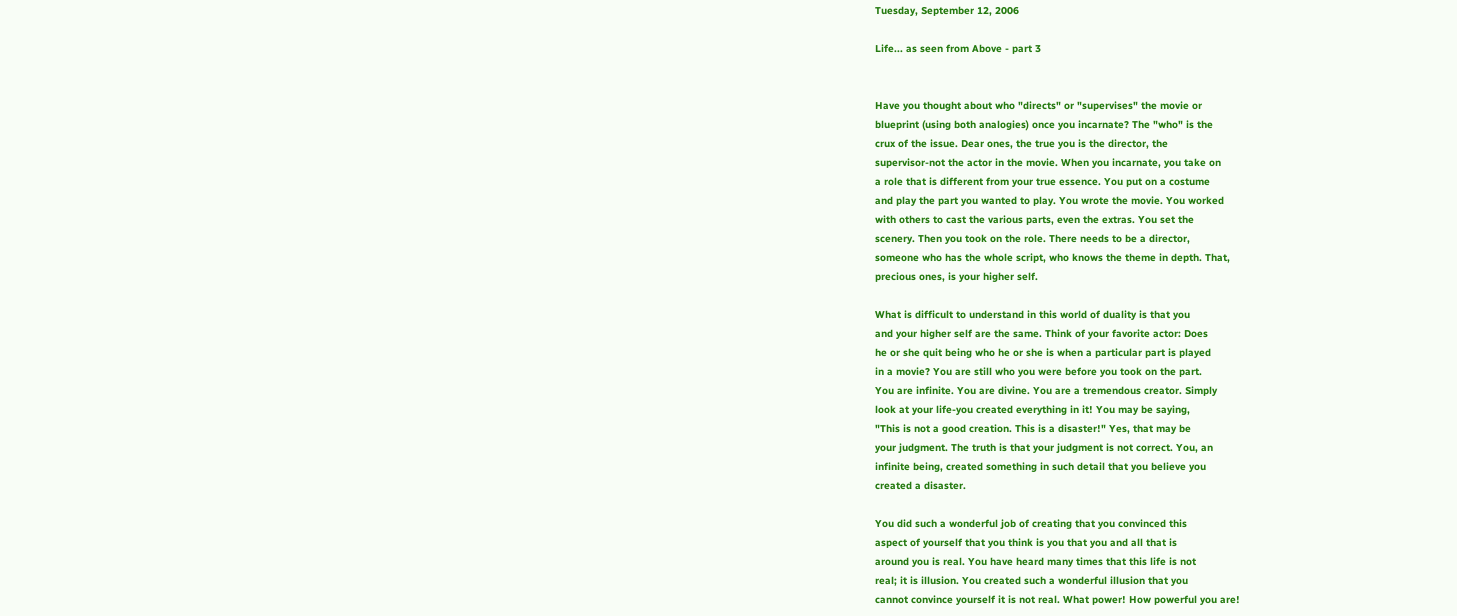Tuesday, September 12, 2006

Life... as seen from Above - part 3


Have you thought about who "directs" or "supervises" the movie or
blueprint (using both analogies) once you incarnate? The "who" is the
crux of the issue. Dear ones, the true you is the director, the
supervisor-not the actor in the movie. When you incarnate, you take on
a role that is different from your true essence. You put on a costume
and play the part you wanted to play. You wrote the movie. You worked
with others to cast the various parts, even the extras. You set the
scenery. Then you took on the role. There needs to be a director,
someone who has the whole script, who knows the theme in depth. That,
precious ones, is your higher self.

What is difficult to understand in this world of duality is that you
and your higher self are the same. Think of your favorite actor: Does
he or she quit being who he or she is when a particular part is played
in a movie? You are still who you were before you took on the part.
You are infinite. You are divine. You are a tremendous creator. Simply
look at your life-you created everything in it! You may be saying,
"This is not a good creation. This is a disaster!" Yes, that may be
your judgment. The truth is that your judgment is not correct. You, an
infinite being, created something in such detail that you believe you
created a disaster.

You did such a wonderful job of creating that you convinced this
aspect of yourself that you think is you that you and all that is
around you is real. You have heard many times that this life is not
real; it is illusion. You created such a wonderful illusion that you
cannot convince yourself it is not real. What power! How powerful you are!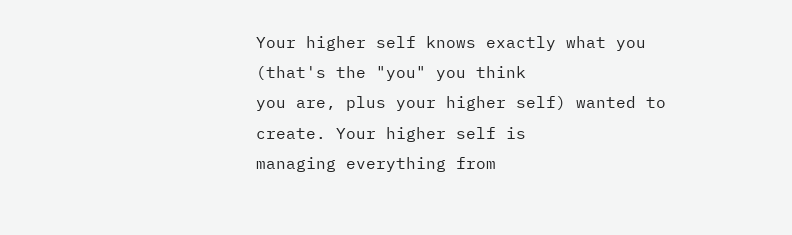Your higher self knows exactly what you (that's the "you" you think
you are, plus your higher self) wanted to create. Your higher self is
managing everything from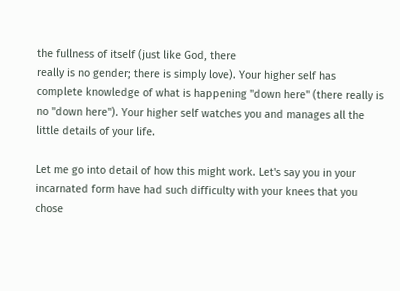the fullness of itself (just like God, there
really is no gender; there is simply love). Your higher self has
complete knowledge of what is happening "down here" (there really is
no "down here"). Your higher self watches you and manages all the
little details of your life.

Let me go into detail of how this might work. Let's say you in your
incarnated form have had such difficulty with your knees that you
chose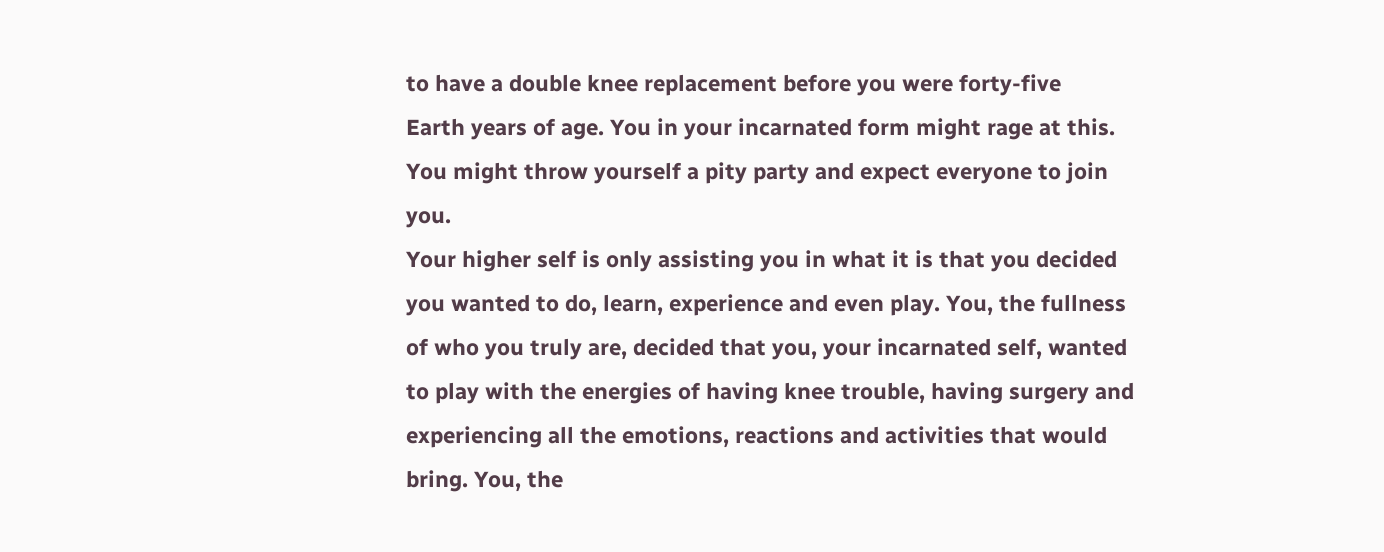to have a double knee replacement before you were forty-five
Earth years of age. You in your incarnated form might rage at this.
You might throw yourself a pity party and expect everyone to join you.
Your higher self is only assisting you in what it is that you decided
you wanted to do, learn, experience and even play. You, the fullness
of who you truly are, decided that you, your incarnated self, wanted
to play with the energies of having knee trouble, having surgery and
experiencing all the emotions, reactions and activities that would
bring. You, the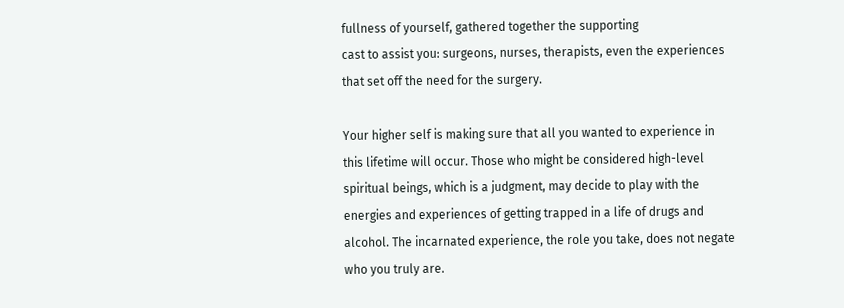fullness of yourself, gathered together the supporting
cast to assist you: surgeons, nurses, therapists, even the experiences
that set off the need for the surgery.

Your higher self is making sure that all you wanted to experience in
this lifetime will occur. Those who might be considered high-level
spiritual beings, which is a judgment, may decide to play with the
energies and experiences of getting trapped in a life of drugs and
alcohol. The incarnated experience, the role you take, does not negate
who you truly are.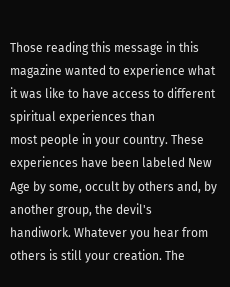Those reading this message in this magazine wanted to experience what
it was like to have access to different spiritual experiences than
most people in your country. These experiences have been labeled New
Age by some, occult by others and, by another group, the devil's
handiwork. Whatever you hear from others is still your creation. The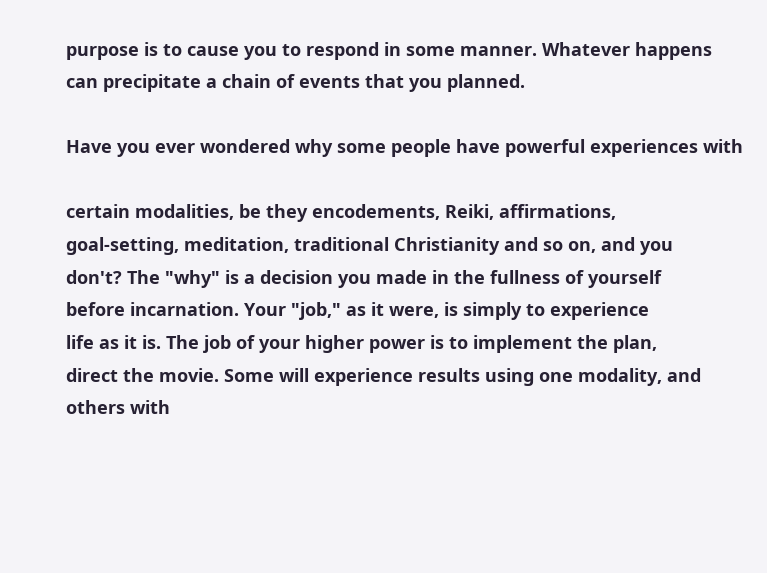purpose is to cause you to respond in some manner. Whatever happens
can precipitate a chain of events that you planned.

Have you ever wondered why some people have powerful experiences with

certain modalities, be they encodements, Reiki, affirmations,
goal-setting, meditation, traditional Christianity and so on, and you
don't? The "why" is a decision you made in the fullness of yourself
before incarnation. Your "job," as it were, is simply to experience
life as it is. The job of your higher power is to implement the plan,
direct the movie. Some will experience results using one modality, and
others with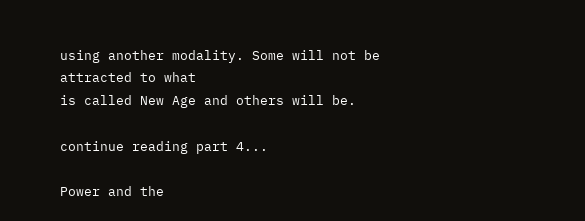using another modality. Some will not be attracted to what
is called New Age and others will be.

continue reading part 4...

Power and the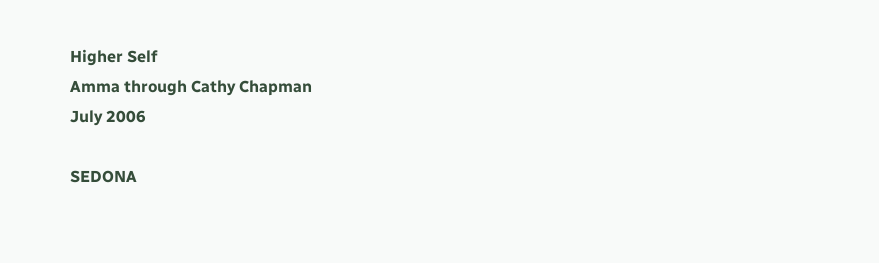Higher Self
Amma through Cathy Chapman
July 2006

SEDONA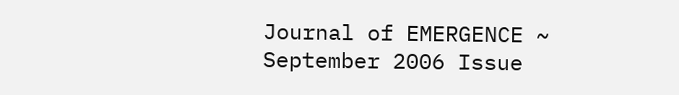Journal of EMERGENCE ~ September 2006 Issue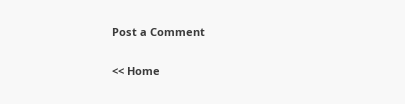Post a Comment

<< Home